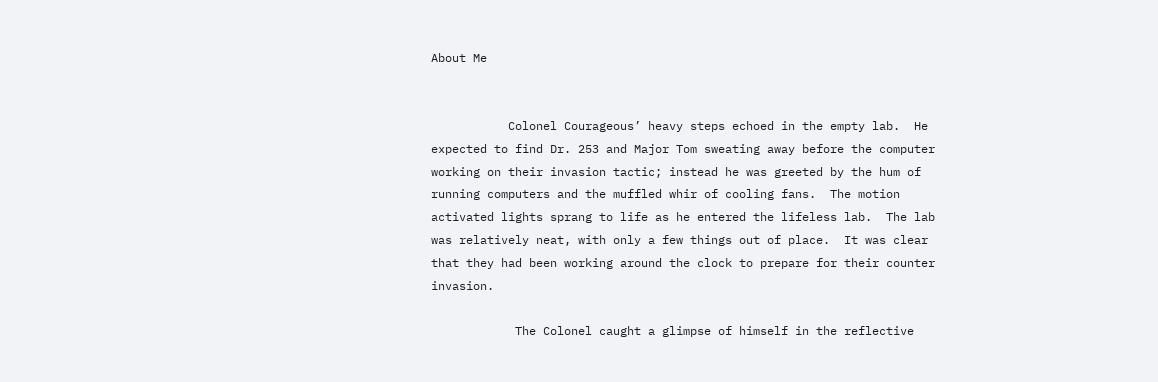About Me


           Colonel Courageous’ heavy steps echoed in the empty lab.  He expected to find Dr. 253 and Major Tom sweating away before the computer working on their invasion tactic; instead he was greeted by the hum of running computers and the muffled whir of cooling fans.  The motion activated lights sprang to life as he entered the lifeless lab.  The lab was relatively neat, with only a few things out of place.  It was clear that they had been working around the clock to prepare for their counter invasion.

            The Colonel caught a glimpse of himself in the reflective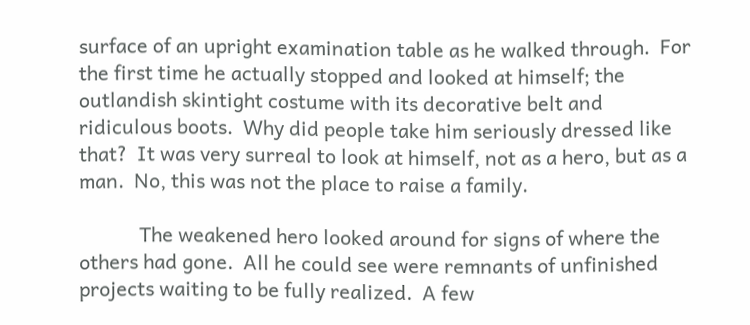surface of an upright examination table as he walked through.  For the first time he actually stopped and looked at himself; the outlandish skintight costume with its decorative belt and ridiculous boots.  Why did people take him seriously dressed like that?  It was very surreal to look at himself, not as a hero, but as a man.  No, this was not the place to raise a family.

            The weakened hero looked around for signs of where the others had gone.  All he could see were remnants of unfinished projects waiting to be fully realized.  A few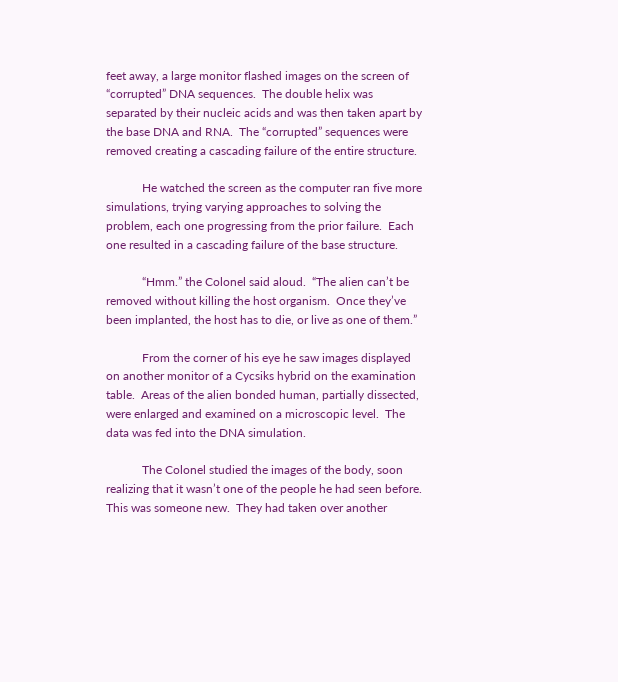feet away, a large monitor flashed images on the screen of “corrupted” DNA sequences.  The double helix was separated by their nucleic acids and was then taken apart by the base DNA and RNA.  The “corrupted” sequences were removed creating a cascading failure of the entire structure.

            He watched the screen as the computer ran five more simulations, trying varying approaches to solving the problem, each one progressing from the prior failure.  Each one resulted in a cascading failure of the base structure.

            “Hmm.” the Colonel said aloud.  “The alien can’t be removed without killing the host organism.  Once they’ve been implanted, the host has to die, or live as one of them.”

            From the corner of his eye he saw images displayed on another monitor of a Cycsiks hybrid on the examination table.  Areas of the alien bonded human, partially dissected, were enlarged and examined on a microscopic level.  The data was fed into the DNA simulation.

            The Colonel studied the images of the body, soon realizing that it wasn’t one of the people he had seen before.  This was someone new.  They had taken over another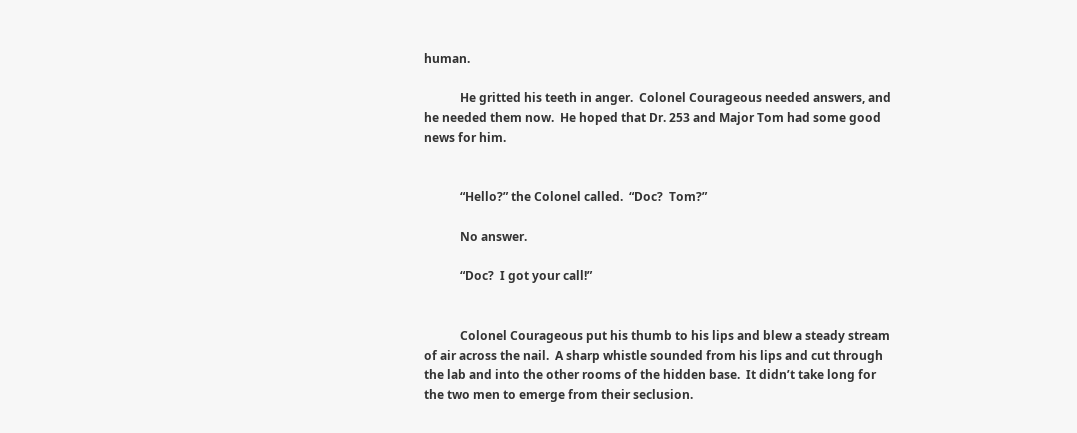human.

            He gritted his teeth in anger.  Colonel Courageous needed answers, and he needed them now.  He hoped that Dr. 253 and Major Tom had some good news for him.


            “Hello?” the Colonel called.  “Doc?  Tom?”

            No answer.

            “Doc?  I got your call!”


            Colonel Courageous put his thumb to his lips and blew a steady stream of air across the nail.  A sharp whistle sounded from his lips and cut through the lab and into the other rooms of the hidden base.  It didn’t take long for the two men to emerge from their seclusion.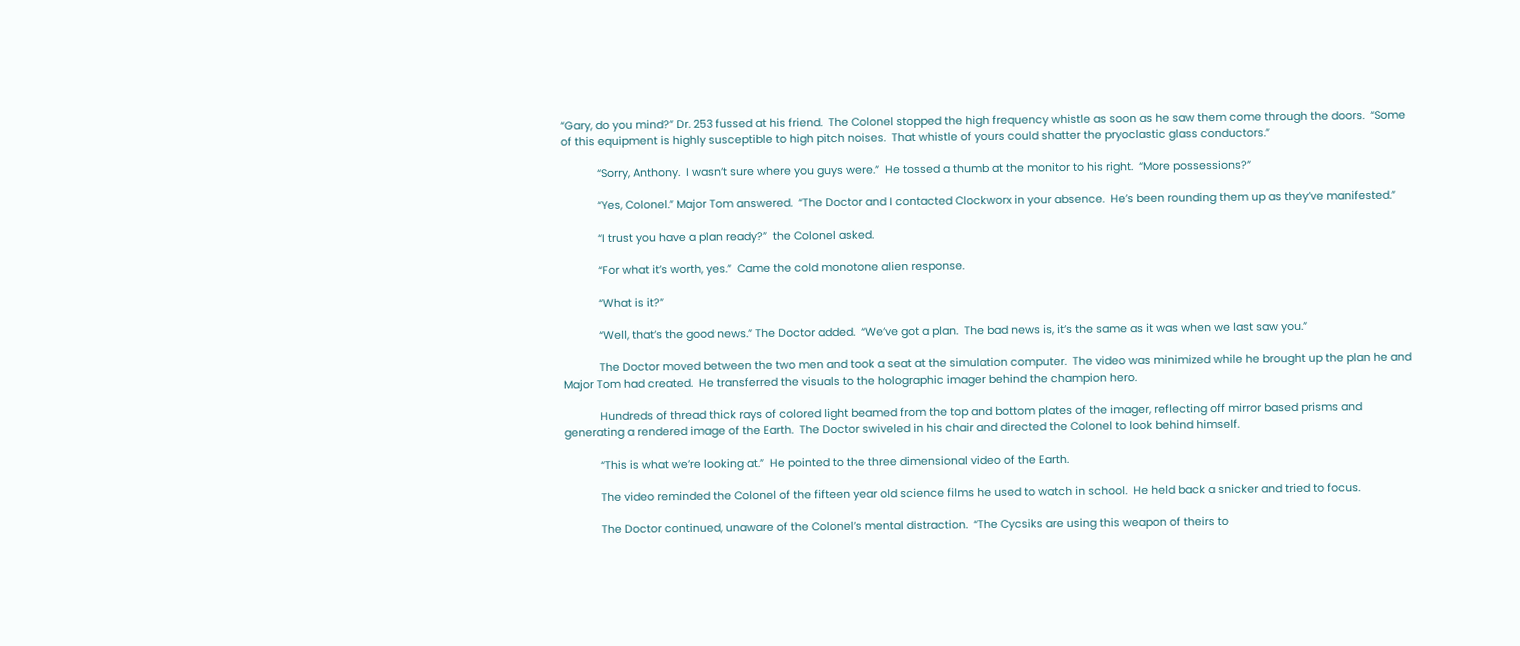“Gary, do you mind?” Dr. 253 fussed at his friend.  The Colonel stopped the high frequency whistle as soon as he saw them come through the doors.  “Some of this equipment is highly susceptible to high pitch noises.  That whistle of yours could shatter the pryoclastic glass conductors.”

            “Sorry, Anthony.  I wasn’t sure where you guys were.”  He tossed a thumb at the monitor to his right.  “More possessions?”

            “Yes, Colonel.” Major Tom answered.  “The Doctor and I contacted Clockworx in your absence.  He’s been rounding them up as they’ve manifested.”

            “I trust you have a plan ready?”  the Colonel asked.

            “For what it’s worth, yes.”  Came the cold monotone alien response.

            “What is it?”

            “Well, that’s the good news.” The Doctor added.  “We’ve got a plan.  The bad news is, it’s the same as it was when we last saw you.”

            The Doctor moved between the two men and took a seat at the simulation computer.  The video was minimized while he brought up the plan he and Major Tom had created.  He transferred the visuals to the holographic imager behind the champion hero.

            Hundreds of thread thick rays of colored light beamed from the top and bottom plates of the imager, reflecting off mirror based prisms and generating a rendered image of the Earth.  The Doctor swiveled in his chair and directed the Colonel to look behind himself.

            “This is what we’re looking at.”  He pointed to the three dimensional video of the Earth.

            The video reminded the Colonel of the fifteen year old science films he used to watch in school.  He held back a snicker and tried to focus.

            The Doctor continued, unaware of the Colonel’s mental distraction.  “The Cycsiks are using this weapon of theirs to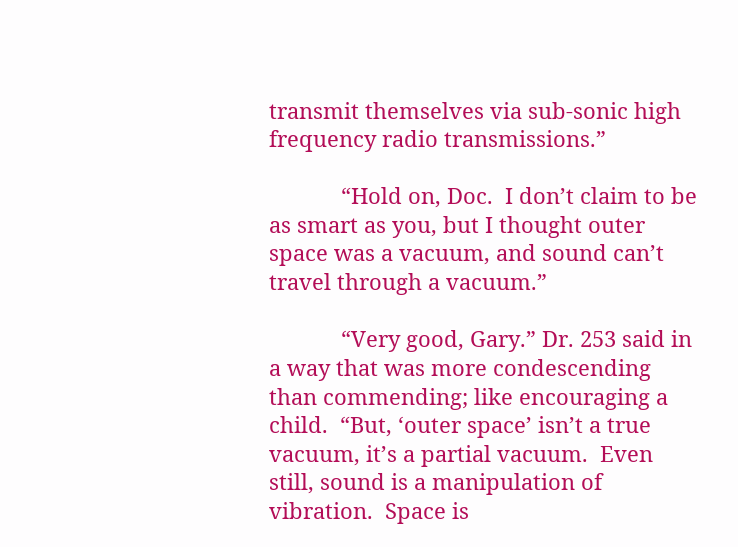transmit themselves via sub-sonic high frequency radio transmissions.”

            “Hold on, Doc.  I don’t claim to be as smart as you, but I thought outer space was a vacuum, and sound can’t travel through a vacuum.”

            “Very good, Gary.” Dr. 253 said in a way that was more condescending than commending; like encouraging a child.  “But, ‘outer space’ isn’t a true vacuum, it’s a partial vacuum.  Even still, sound is a manipulation of vibration.  Space is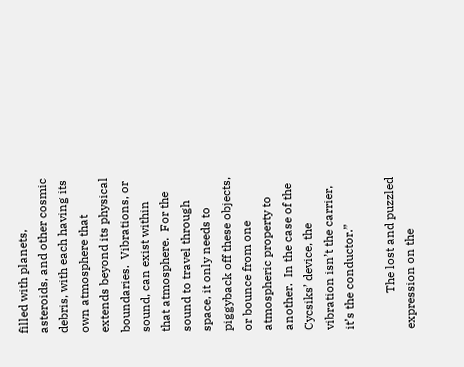filled with planets, asteroids, and other cosmic debris, with each having its own atmosphere that extends beyond its physical boundaries.  Vibrations, or sound, can exist within that atmosphere.  For the sound to travel through space, it only needs to piggyback off these objects, or bounce from one atmospheric property to another.  In the case of the Cycsiks’ device, the vibration isn’t the carrier, it’s the conductor.”

            The lost and puzzled expression on the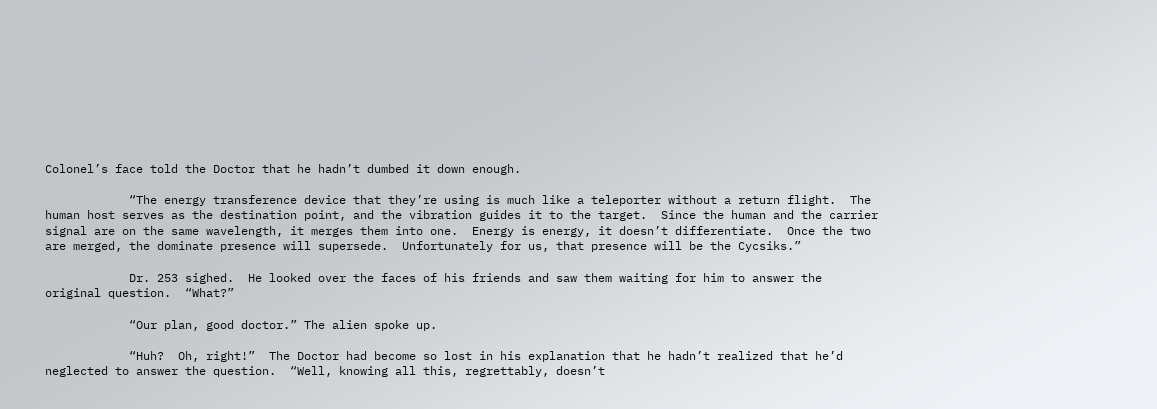Colonel’s face told the Doctor that he hadn’t dumbed it down enough.

            “The energy transference device that they’re using is much like a teleporter without a return flight.  The human host serves as the destination point, and the vibration guides it to the target.  Since the human and the carrier signal are on the same wavelength, it merges them into one.  Energy is energy, it doesn’t differentiate.  Once the two are merged, the dominate presence will supersede.  Unfortunately for us, that presence will be the Cycsiks.”

            Dr. 253 sighed.  He looked over the faces of his friends and saw them waiting for him to answer the original question.  “What?”

            “Our plan, good doctor.” The alien spoke up.

            “Huh?  Oh, right!”  The Doctor had become so lost in his explanation that he hadn’t realized that he’d neglected to answer the question.  “Well, knowing all this, regrettably, doesn’t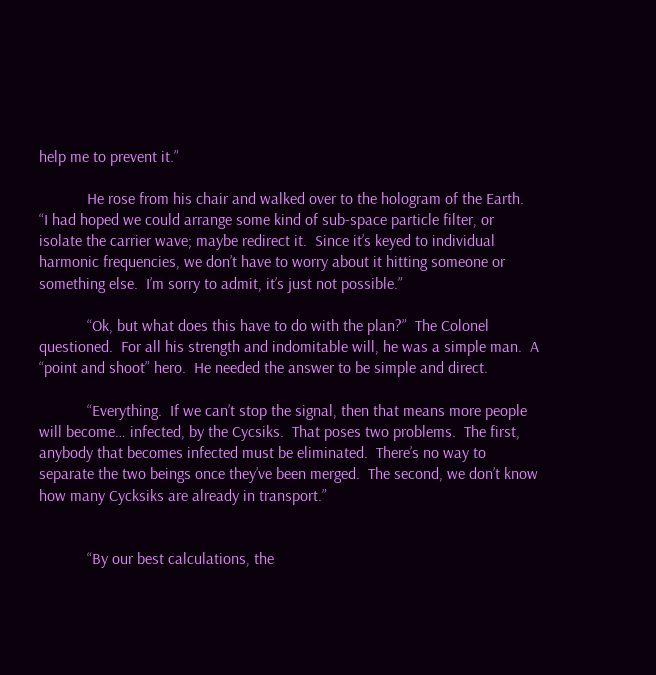help me to prevent it.”

            He rose from his chair and walked over to the hologram of the Earth.  “I had hoped we could arrange some kind of sub-space particle filter, or isolate the carrier wave; maybe redirect it.  Since it’s keyed to individual harmonic frequencies, we don’t have to worry about it hitting someone or something else.  I’m sorry to admit, it’s just not possible.”

            “Ok, but what does this have to do with the plan?”  The Colonel questioned.  For all his strength and indomitable will, he was a simple man.  A “point and shoot” hero.  He needed the answer to be simple and direct.

            “Everything.  If we can’t stop the signal, then that means more people will become… infected, by the Cycsiks.  That poses two problems.  The first, anybody that becomes infected must be eliminated.  There’s no way to separate the two beings once they’ve been merged.  The second, we don’t know how many Cycksiks are already in transport.”


            “By our best calculations, the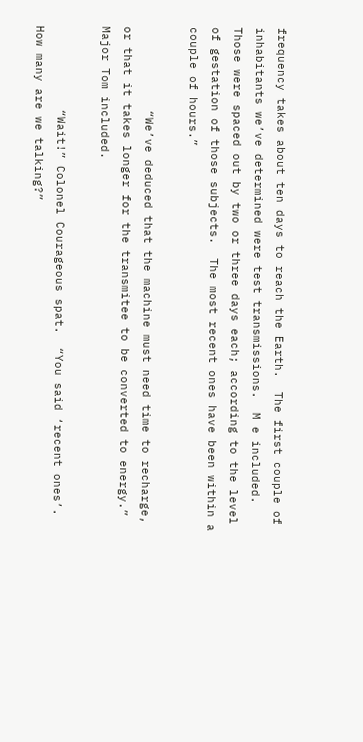frequency takes about ten days to reach the Earth.  The first couple of inhabitants we’ve determined were test transmissions.  M e included.  Those were spaced out by two or three days each; according to the level of gestation of those subjects.  The most recent ones have been within a couple of hours.”

            “We’ve deduced that the machine must need time to recharge, or that it takes longer for the transmitee to be converted to energy.” Major Tom included.

            “Wait!” Colonel Courageous spat.  “You said ‘recent ones’.  How many are we talking?”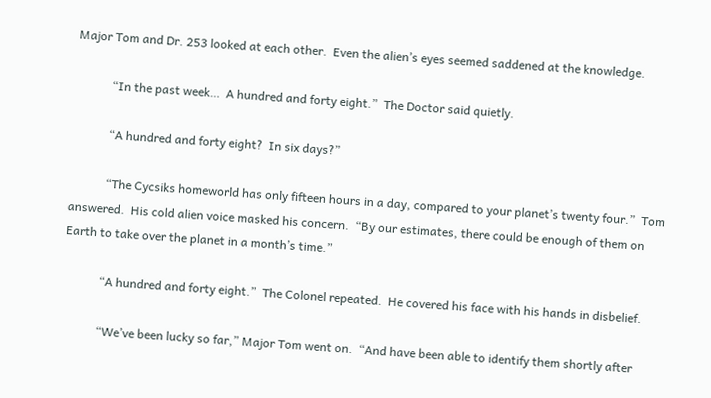Major Tom and Dr. 253 looked at each other.  Even the alien’s eyes seemed saddened at the knowledge.

            “In the past week…  A hundred and forty eight.”  The Doctor said quietly.

            “A hundred and forty eight?  In six days?”

            “The Cycsiks homeworld has only fifteen hours in a day, compared to your planet’s twenty four.”  Tom answered.  His cold alien voice masked his concern.  “By our estimates, there could be enough of them on Earth to take over the planet in a month’s time.”

            “A hundred and forty eight.”  The Colonel repeated.  He covered his face with his hands in disbelief.

            “We’ve been lucky so far,” Major Tom went on.  “And have been able to identify them shortly after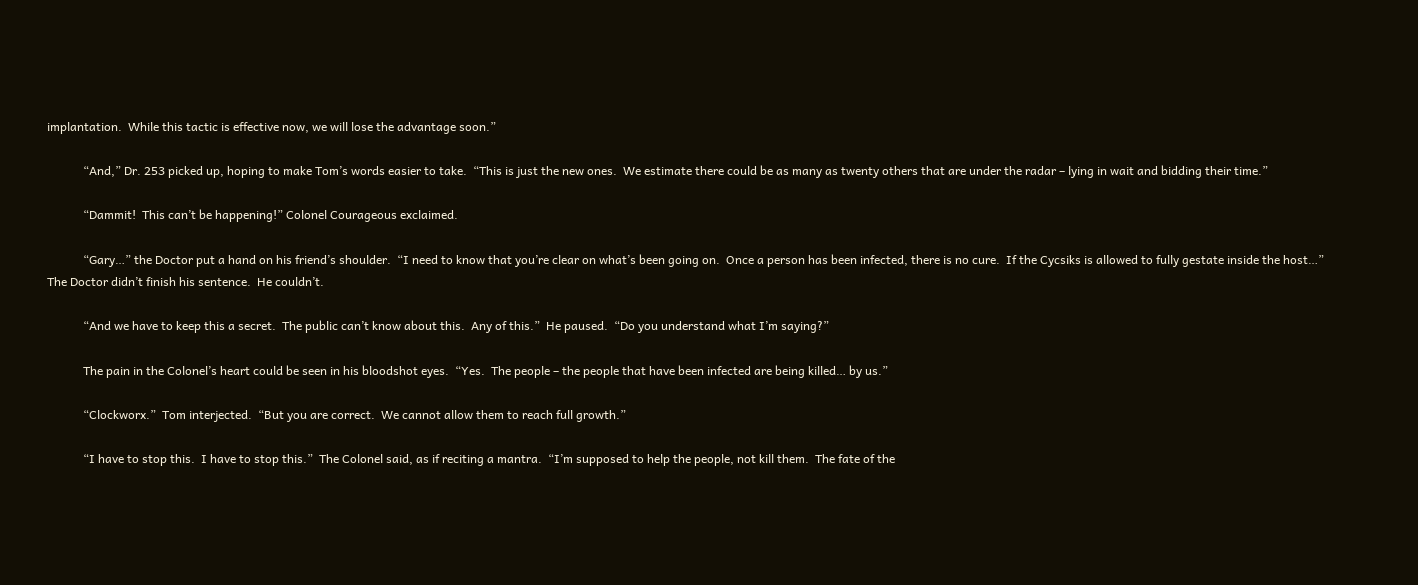implantation.  While this tactic is effective now, we will lose the advantage soon.”

            “And,” Dr. 253 picked up, hoping to make Tom’s words easier to take.  “This is just the new ones.  We estimate there could be as many as twenty others that are under the radar – lying in wait and bidding their time.”

            “Dammit!  This can’t be happening!” Colonel Courageous exclaimed.

            “Gary…” the Doctor put a hand on his friend’s shoulder.  “I need to know that you’re clear on what’s been going on.  Once a person has been infected, there is no cure.  If the Cycsiks is allowed to fully gestate inside the host…”  The Doctor didn’t finish his sentence.  He couldn’t.

            “And we have to keep this a secret.  The public can’t know about this.  Any of this.”  He paused.  “Do you understand what I’m saying?”

            The pain in the Colonel’s heart could be seen in his bloodshot eyes.  “Yes.  The people – the people that have been infected are being killed… by us.”

            “Clockworx.”  Tom interjected.  “But you are correct.  We cannot allow them to reach full growth.”

            “I have to stop this.  I have to stop this.”  The Colonel said, as if reciting a mantra.  “I’m supposed to help the people, not kill them.  The fate of the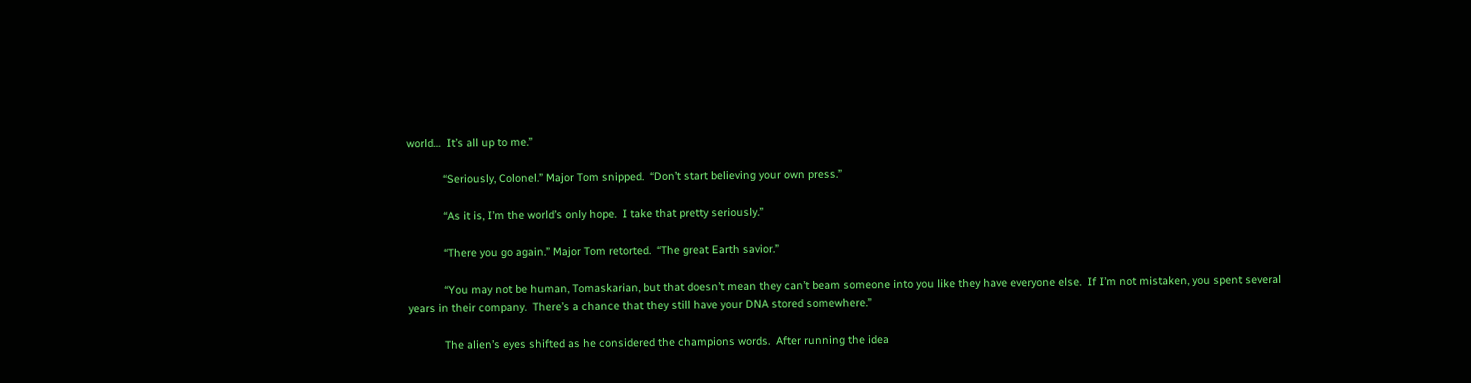world…  It’s all up to me.”

            “Seriously, Colonel.” Major Tom snipped.  “Don’t start believing your own press.”

            “As it is, I’m the world’s only hope.  I take that pretty seriously.”

            “There you go again.” Major Tom retorted.  “The great Earth savior.”

            “You may not be human, Tomaskarian, but that doesn’t mean they can’t beam someone into you like they have everyone else.  If I’m not mistaken, you spent several years in their company.  There’s a chance that they still have your DNA stored somewhere.”

            The alien’s eyes shifted as he considered the champions words.  After running the idea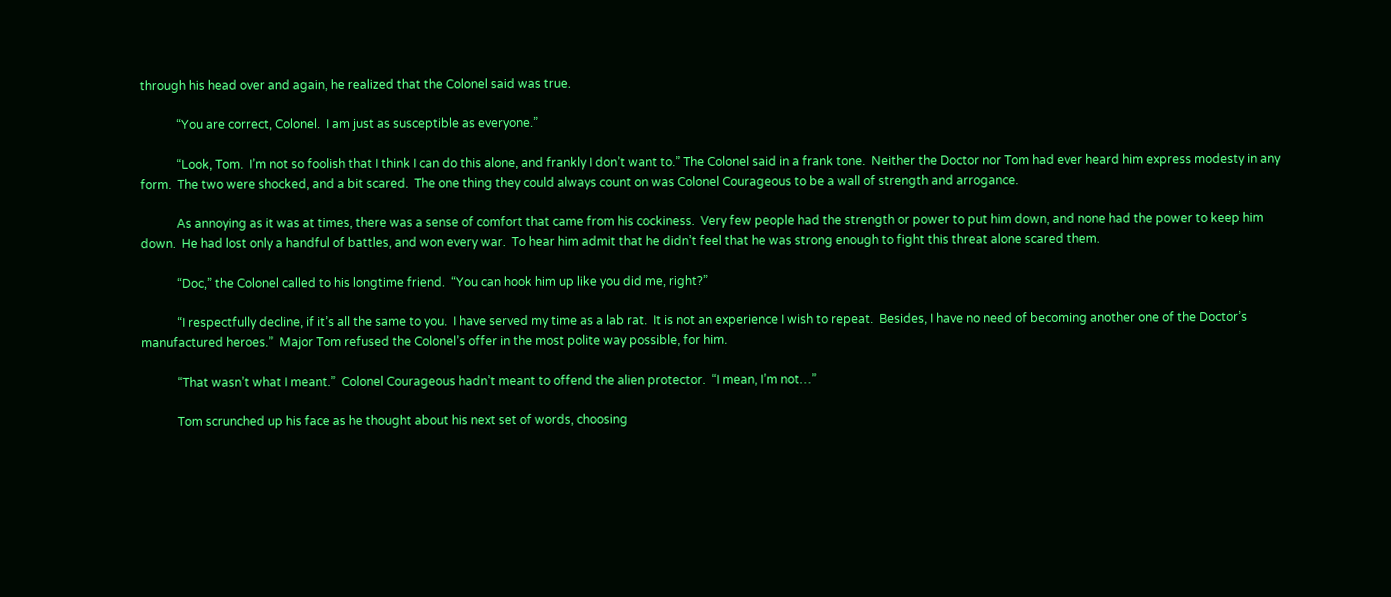through his head over and again, he realized that the Colonel said was true.

            “You are correct, Colonel.  I am just as susceptible as everyone.”

            “Look, Tom.  I’m not so foolish that I think I can do this alone, and frankly I don’t want to.” The Colonel said in a frank tone.  Neither the Doctor nor Tom had ever heard him express modesty in any form.  The two were shocked, and a bit scared.  The one thing they could always count on was Colonel Courageous to be a wall of strength and arrogance.

            As annoying as it was at times, there was a sense of comfort that came from his cockiness.  Very few people had the strength or power to put him down, and none had the power to keep him down.  He had lost only a handful of battles, and won every war.  To hear him admit that he didn’t feel that he was strong enough to fight this threat alone scared them.

            “Doc,” the Colonel called to his longtime friend.  “You can hook him up like you did me, right?”

            “I respectfully decline, if it’s all the same to you.  I have served my time as a lab rat.  It is not an experience I wish to repeat.  Besides, I have no need of becoming another one of the Doctor’s manufactured heroes.”  Major Tom refused the Colonel’s offer in the most polite way possible, for him.

            “That wasn’t what I meant.”  Colonel Courageous hadn’t meant to offend the alien protector.  “I mean, I’m not…”

            Tom scrunched up his face as he thought about his next set of words, choosing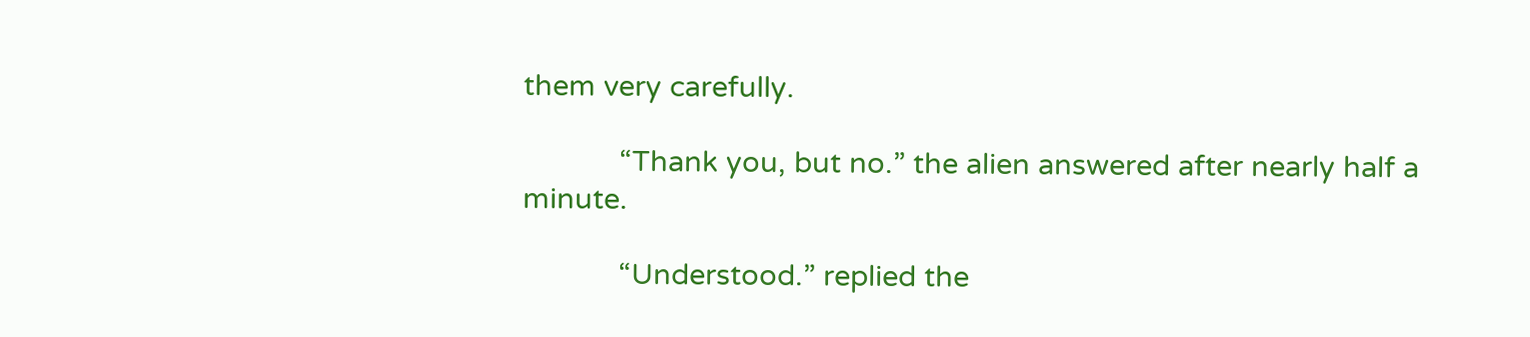them very carefully.

            “Thank you, but no.” the alien answered after nearly half a minute.

            “Understood.” replied the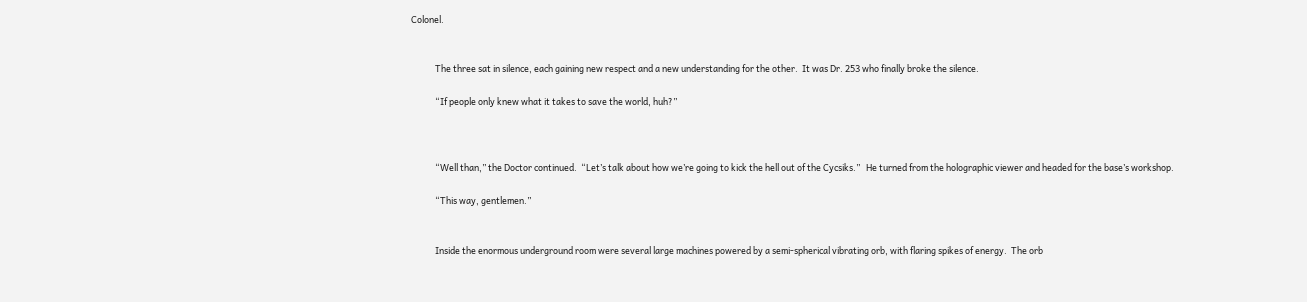Colonel.


            The three sat in silence, each gaining new respect and a new understanding for the other.  It was Dr. 253 who finally broke the silence.

            “If people only knew what it takes to save the world, huh?”



            “Well than,” the Doctor continued.  “Let’s talk about how we’re going to kick the hell out of the Cycsiks.”   He turned from the holographic viewer and headed for the base’s workshop.

            “This way, gentlemen.”


            Inside the enormous underground room were several large machines powered by a semi-spherical vibrating orb, with flaring spikes of energy.  The orb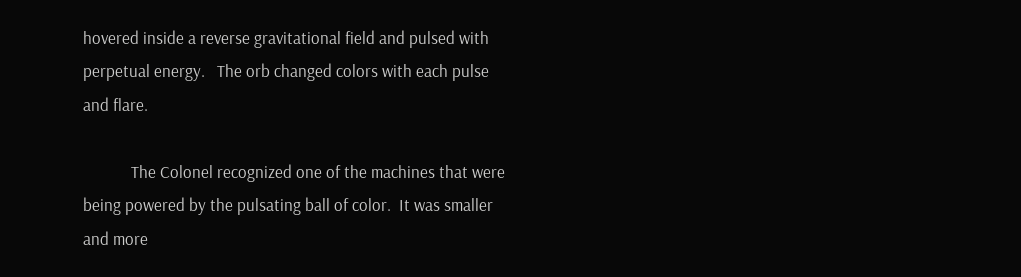hovered inside a reverse gravitational field and pulsed with perpetual energy.   The orb changed colors with each pulse and flare.

            The Colonel recognized one of the machines that were being powered by the pulsating ball of color.  It was smaller and more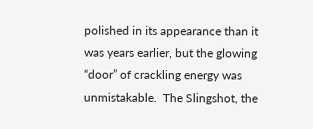polished in its appearance than it was years earlier, but the glowing “door” of crackling energy was unmistakable.  The Slingshot, the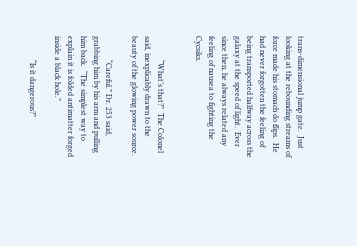trans-dimensional jump gate.  Just looking at the rebounding streams of force made his stomach do flips.  He had never forgotten the feeling of being transported halfway across the galaxy at the speed of light.  Ever since then, he always related any feeling of nausea to fighting the Cycsiks.


            “What’s that?”  The Colonel said, inexplicably drawn to the beauty of the glowing power source.

            “Careful.” Dr. 253 said, grabbing him by his arm and pulling him back.  “The simplest way to explain it is folded antimatter forged inside a black hole.”

            “Is it dangerous?”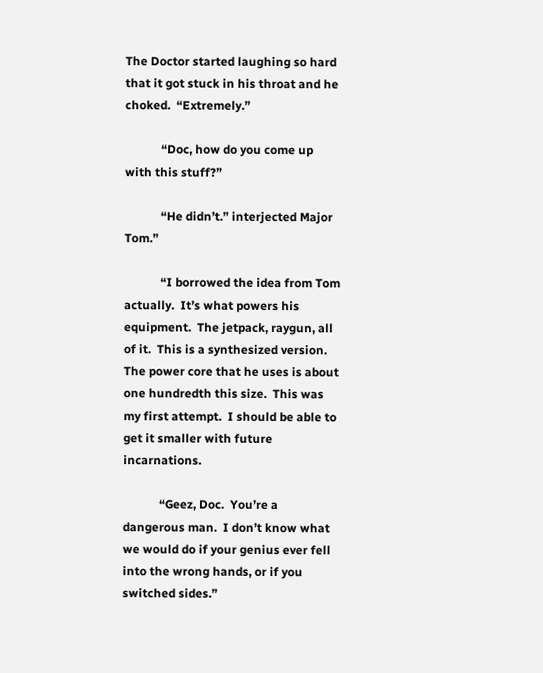The Doctor started laughing so hard that it got stuck in his throat and he choked.  “Extremely.”

            “Doc, how do you come up with this stuff?”

            “He didn’t.” interjected Major Tom.”

            “I borrowed the idea from Tom actually.  It’s what powers his equipment.  The jetpack, raygun, all of it.  This is a synthesized version.  The power core that he uses is about one hundredth this size.  This was my first attempt.  I should be able to get it smaller with future incarnations.

            “Geez, Doc.  You’re a dangerous man.  I don’t know what we would do if your genius ever fell into the wrong hands, or if you switched sides.”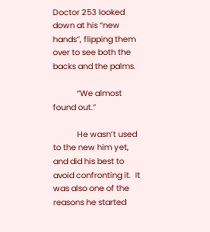Doctor 253 looked down at his “new hands”, flipping them over to see both the backs and the palms.

            “We almost found out.”

            He wasn’t used to the new him yet, and did his best to avoid confronting it.  It was also one of the reasons he started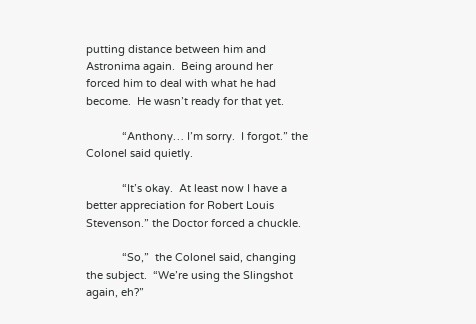putting distance between him and Astronima again.  Being around her forced him to deal with what he had become.  He wasn’t ready for that yet.

            “Anthony… I’m sorry.  I forgot.” the Colonel said quietly.

            “It’s okay.  At least now I have a better appreciation for Robert Louis Stevenson.” the Doctor forced a chuckle.

            “So,”  the Colonel said, changing the subject.  “We’re using the Slingshot again, eh?”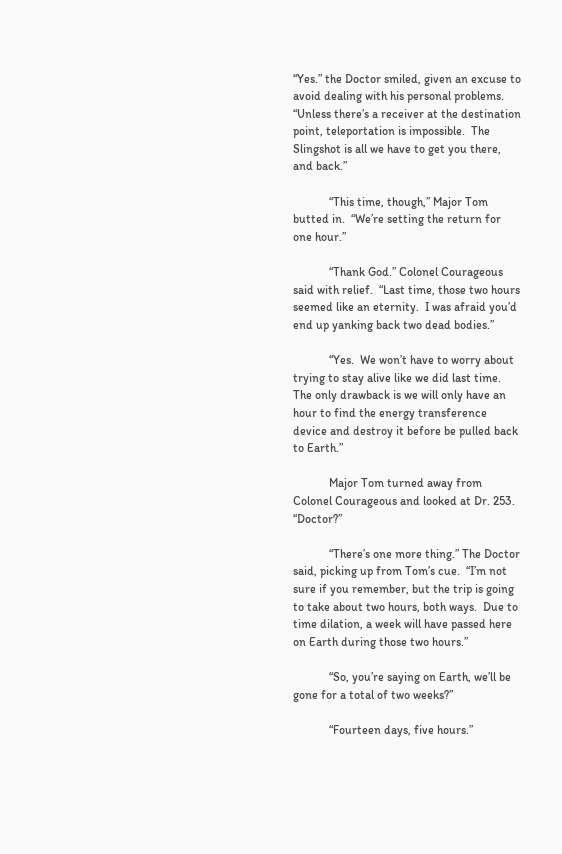“Yes.” the Doctor smiled, given an excuse to avoid dealing with his personal problems.  “Unless there’s a receiver at the destination point, teleportation is impossible.  The Slingshot is all we have to get you there, and back.”

            “This time, though,” Major Tom butted in.  “We’re setting the return for one hour.”

            “Thank God.” Colonel Courageous said with relief.  “Last time, those two hours seemed like an eternity.  I was afraid you’d end up yanking back two dead bodies.”

            “Yes.  We won’t have to worry about trying to stay alive like we did last time.  The only drawback is we will only have an hour to find the energy transference device and destroy it before be pulled back to Earth.”

            Major Tom turned away from Colonel Courageous and looked at Dr. 253.  “Doctor?”

            “There’s one more thing.” The Doctor said, picking up from Tom’s cue.  “I’m not sure if you remember, but the trip is going to take about two hours, both ways.  Due to time dilation, a week will have passed here on Earth during those two hours.”

            “So, you’re saying on Earth, we’ll be gone for a total of two weeks?”

            “Fourteen days, five hours.”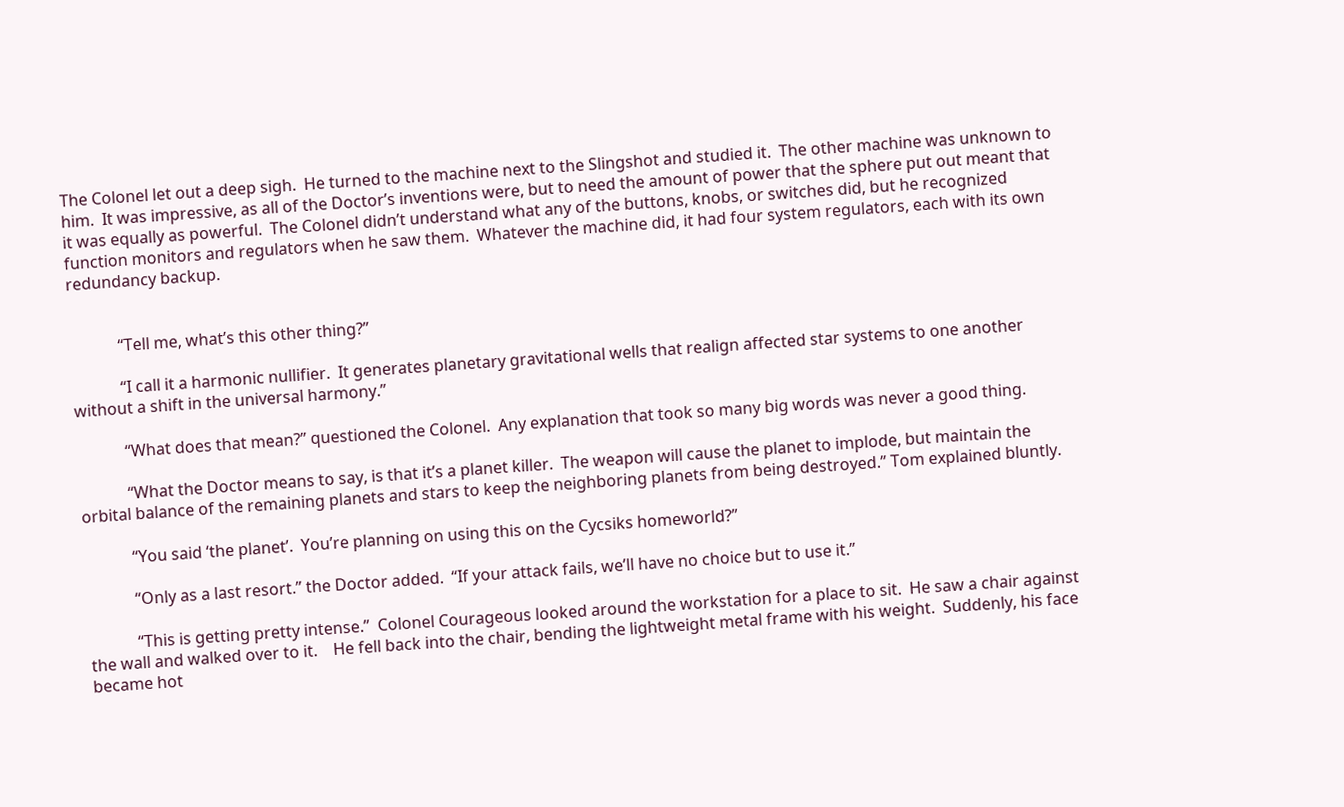The Colonel let out a deep sigh.  He turned to the machine next to the Slingshot and studied it.  The other machine was unknown to him.  It was impressive, as all of the Doctor’s inventions were, but to need the amount of power that the sphere put out meant that it was equally as powerful.  The Colonel didn’t understand what any of the buttons, knobs, or switches did, but he recognized function monitors and regulators when he saw them.  Whatever the machine did, it had four system regulators, each with its own redundancy backup.


            “Tell me, what’s this other thing?”

            “I call it a harmonic nullifier.  It generates planetary gravitational wells that realign affected star systems to one another without a shift in the universal harmony.”

            “What does that mean?” questioned the Colonel.  Any explanation that took so many big words was never a good thing.

            “What the Doctor means to say, is that it’s a planet killer.  The weapon will cause the planet to implode, but maintain the orbital balance of the remaining planets and stars to keep the neighboring planets from being destroyed.” Tom explained bluntly.

            “You said ‘the planet’.  You’re planning on using this on the Cycsiks homeworld?”

            “Only as a last resort.” the Doctor added.  “If your attack fails, we’ll have no choice but to use it.”

            “This is getting pretty intense.”  Colonel Courageous looked around the workstation for a place to sit.  He saw a chair against the wall and walked over to it.    He fell back into the chair, bending the lightweight metal frame with his weight.  Suddenly, his face became hot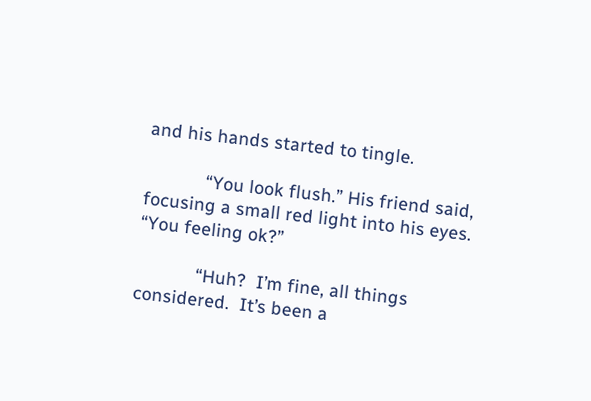and his hands started to tingle.

            “You look flush.” His friend said, focusing a small red light into his eyes.  “You feeling ok?”

            “Huh?  I’m fine, all things considered.  It’s been a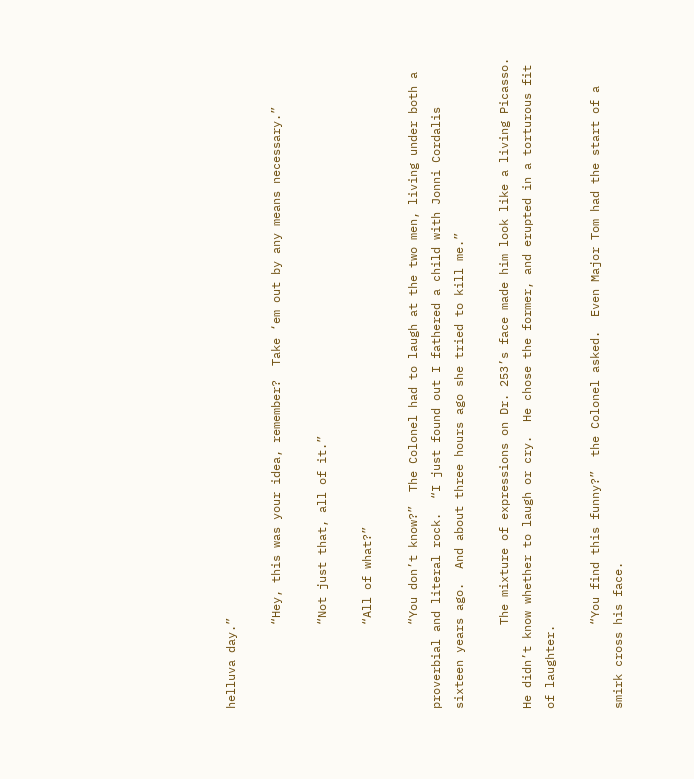helluva day.”

            “Hey, this was your idea, remember?  Take ‘em out by any means necessary.”

            “Not just that, all of it.”

            “All of what?”

            “You don’t know?”  The Colonel had to laugh at the two men, living under both a proverbial and literal rock.  “I just found out I fathered a child with Jonni Cordalis sixteen years ago.  And about three hours ago she tried to kill me.”

            The mixture of expressions on Dr. 253’s face made him look like a living Picasso.  He didn’t know whether to laugh or cry.  He chose the former, and erupted in a torturous fit of laughter.

            “You find this funny?”  the Colonel asked.  Even Major Tom had the start of a smirk cross his face.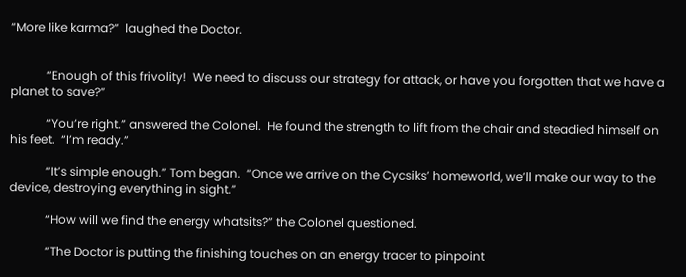“More like karma?”  laughed the Doctor.


            “Enough of this frivolity!  We need to discuss our strategy for attack, or have you forgotten that we have a planet to save?”

            “You’re right.” answered the Colonel.  He found the strength to lift from the chair and steadied himself on his feet.  “I’m ready.”

            “It’s simple enough.” Tom began.  “Once we arrive on the Cycsiks’ homeworld, we’ll make our way to the device, destroying everything in sight.”

            “How will we find the energy whatsits?” the Colonel questioned.

            “The Doctor is putting the finishing touches on an energy tracer to pinpoint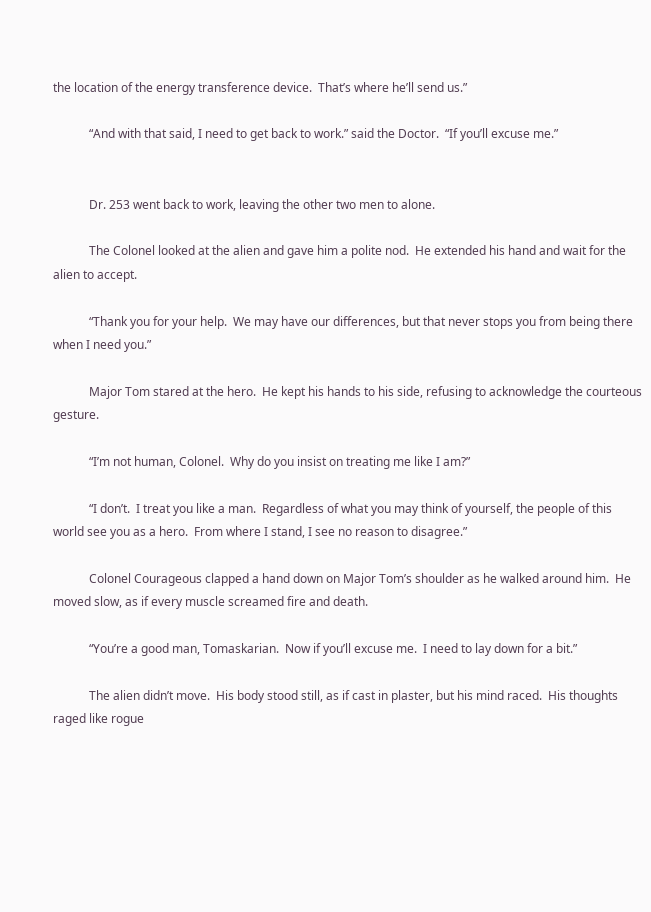the location of the energy transference device.  That’s where he’ll send us.”

            “And with that said, I need to get back to work.” said the Doctor.  “If you’ll excuse me.”


            Dr. 253 went back to work, leaving the other two men to alone.

            The Colonel looked at the alien and gave him a polite nod.  He extended his hand and wait for the alien to accept.

            “Thank you for your help.  We may have our differences, but that never stops you from being there when I need you.”

            Major Tom stared at the hero.  He kept his hands to his side, refusing to acknowledge the courteous gesture.

            “I’m not human, Colonel.  Why do you insist on treating me like I am?”

            “I don’t.  I treat you like a man.  Regardless of what you may think of yourself, the people of this world see you as a hero.  From where I stand, I see no reason to disagree.”

            Colonel Courageous clapped a hand down on Major Tom’s shoulder as he walked around him.  He moved slow, as if every muscle screamed fire and death.

            “You’re a good man, Tomaskarian.  Now if you’ll excuse me.  I need to lay down for a bit.”

            The alien didn’t move.  His body stood still, as if cast in plaster, but his mind raced.  His thoughts raged like rogue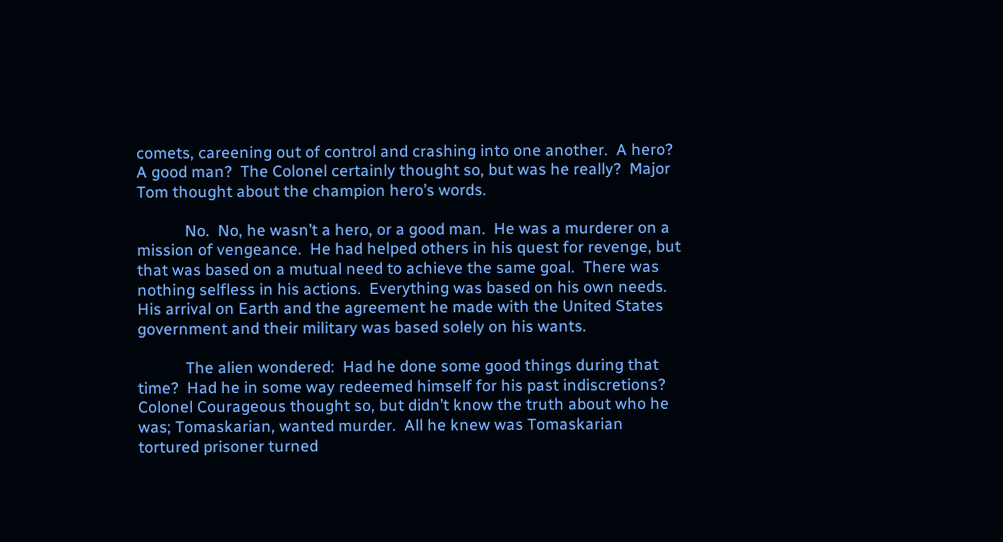comets, careening out of control and crashing into one another.  A hero?  A good man?  The Colonel certainly thought so, but was he really?  Major Tom thought about the champion hero’s words.

            No.  No, he wasn’t a hero, or a good man.  He was a murderer on a mission of vengeance.  He had helped others in his quest for revenge, but that was based on a mutual need to achieve the same goal.  There was nothing selfless in his actions.  Everything was based on his own needs.  His arrival on Earth and the agreement he made with the United States government and their military was based solely on his wants.

            The alien wondered:  Had he done some good things during that time?  Had he in some way redeemed himself for his past indiscretions?  Colonel Courageous thought so, but didn’t know the truth about who he was; Tomaskarian, wanted murder.  All he knew was Tomaskarian tortured prisoner turned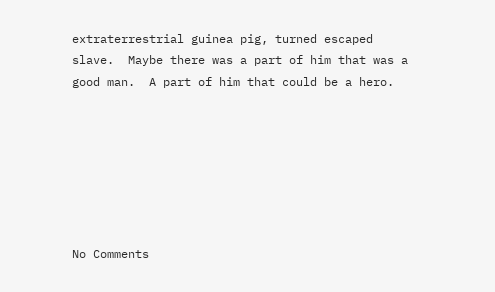extraterrestrial guinea pig, turned escaped slave.  Maybe there was a part of him that was a good man.  A part of him that could be a hero.







No Comments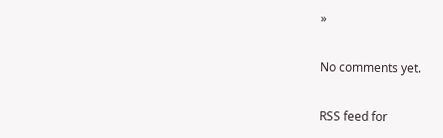»

No comments yet.

RSS feed for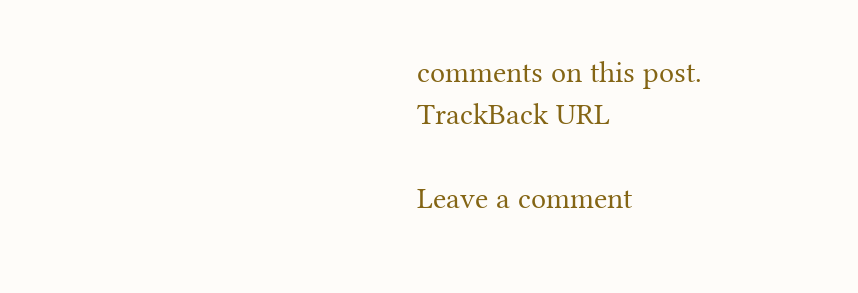comments on this post. TrackBack URL

Leave a comment